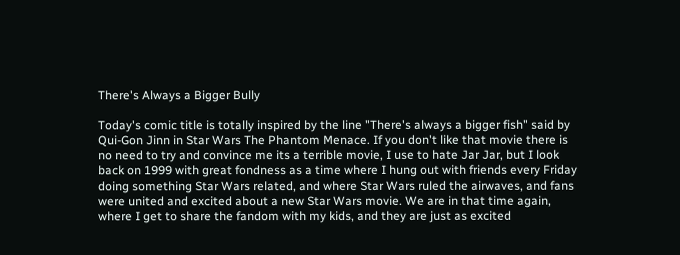There's Always a Bigger Bully

Today's comic title is totally inspired by the line "There's always a bigger fish" said by Qui-Gon Jinn in Star Wars The Phantom Menace. If you don't like that movie there is no need to try and convince me its a terrible movie, I use to hate Jar Jar, but I look back on 1999 with great fondness as a time where I hung out with friends every Friday doing something Star Wars related, and where Star Wars ruled the airwaves, and fans were united and excited about a new Star Wars movie. We are in that time again, where I get to share the fandom with my kids, and they are just as excited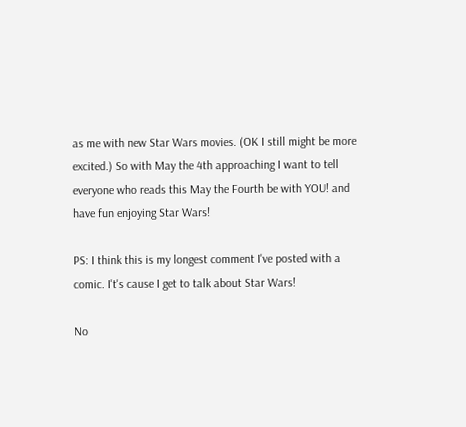as me with new Star Wars movies. (OK I still might be more excited.) So with May the 4th approaching I want to tell everyone who reads this May the Fourth be with YOU! and have fun enjoying Star Wars!

PS: I think this is my longest comment I've posted with a comic. I't's cause I get to talk about Star Wars!

No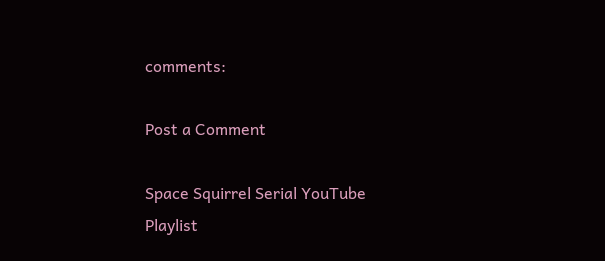comments:

Post a Comment

Space Squirrel Serial YouTube Playlist